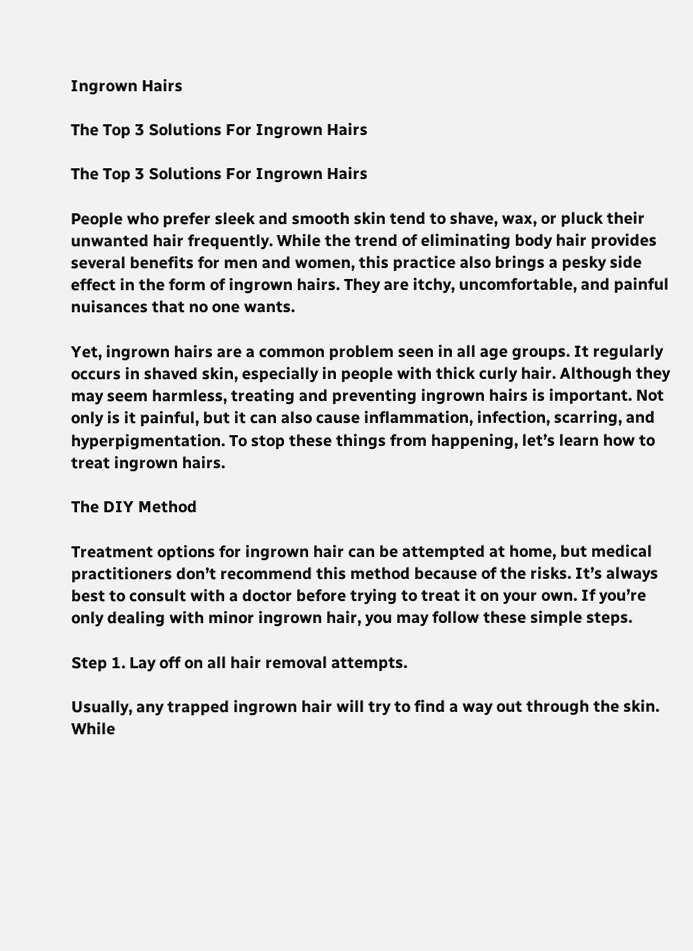Ingrown Hairs

The Top 3 Solutions For Ingrown Hairs

The Top 3 Solutions For Ingrown Hairs

People who prefer sleek and smooth skin tend to shave, wax, or pluck their unwanted hair frequently. While the trend of eliminating body hair provides several benefits for men and women, this practice also brings a pesky side effect in the form of ingrown hairs. They are itchy, uncomfortable, and painful nuisances that no one wants.

Yet, ingrown hairs are a common problem seen in all age groups. It regularly occurs in shaved skin, especially in people with thick curly hair. Although they may seem harmless, treating and preventing ingrown hairs is important. Not only is it painful, but it can also cause inflammation, infection, scarring, and hyperpigmentation. To stop these things from happening, let’s learn how to treat ingrown hairs.

The DIY Method

Treatment options for ingrown hair can be attempted at home, but medical practitioners don’t recommend this method because of the risks. It’s always best to consult with a doctor before trying to treat it on your own. If you’re only dealing with minor ingrown hair, you may follow these simple steps.

Step 1. Lay off on all hair removal attempts.

Usually, any trapped ingrown hair will try to find a way out through the skin.  While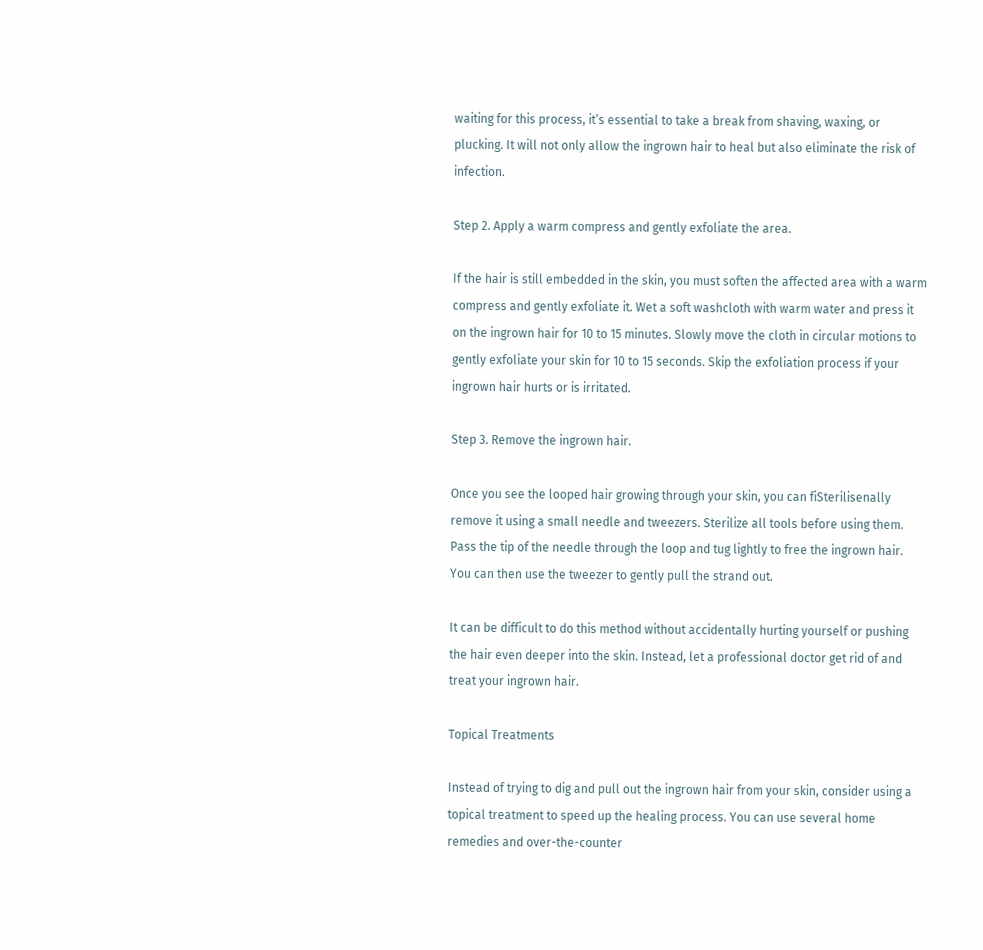waiting for this process, it’s essential to take a break from shaving, waxing, or plucking. It will not only allow the ingrown hair to heal but also eliminate the risk of infection.

Step 2. Apply a warm compress and gently exfoliate the area.

If the hair is still embedded in the skin, you must soften the affected area with a warm compress and gently exfoliate it. Wet a soft washcloth with warm water and press it on the ingrown hair for 10 to 15 minutes. Slowly move the cloth in circular motions to gently exfoliate your skin for 10 to 15 seconds. Skip the exfoliation process if your ingrown hair hurts or is irritated.

Step 3. Remove the ingrown hair.

Once you see the looped hair growing through your skin, you can fiSterilisenally remove it using a small needle and tweezers. Sterilize all tools before using them. Pass the tip of the needle through the loop and tug lightly to free the ingrown hair. You can then use the tweezer to gently pull the strand out.

It can be difficult to do this method without accidentally hurting yourself or pushing the hair even deeper into the skin. Instead, let a professional doctor get rid of and treat your ingrown hair.

Topical Treatments

Instead of trying to dig and pull out the ingrown hair from your skin, consider using a topical treatment to speed up the healing process. You can use several home remedies and over-the-counter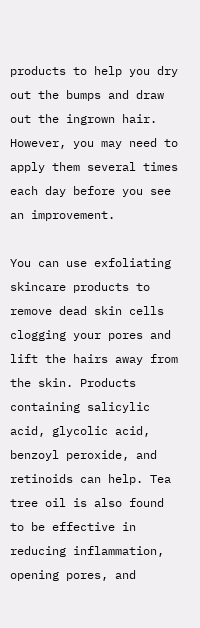products to help you dry out the bumps and draw out the ingrown hair. However, you may need to apply them several times each day before you see an improvement.

You can use exfoliating skincare products to remove dead skin cells clogging your pores and lift the hairs away from the skin. Products containing salicylic acid, glycolic acid, benzoyl peroxide, and retinoids can help. Tea tree oil is also found to be effective in reducing inflammation, opening pores, and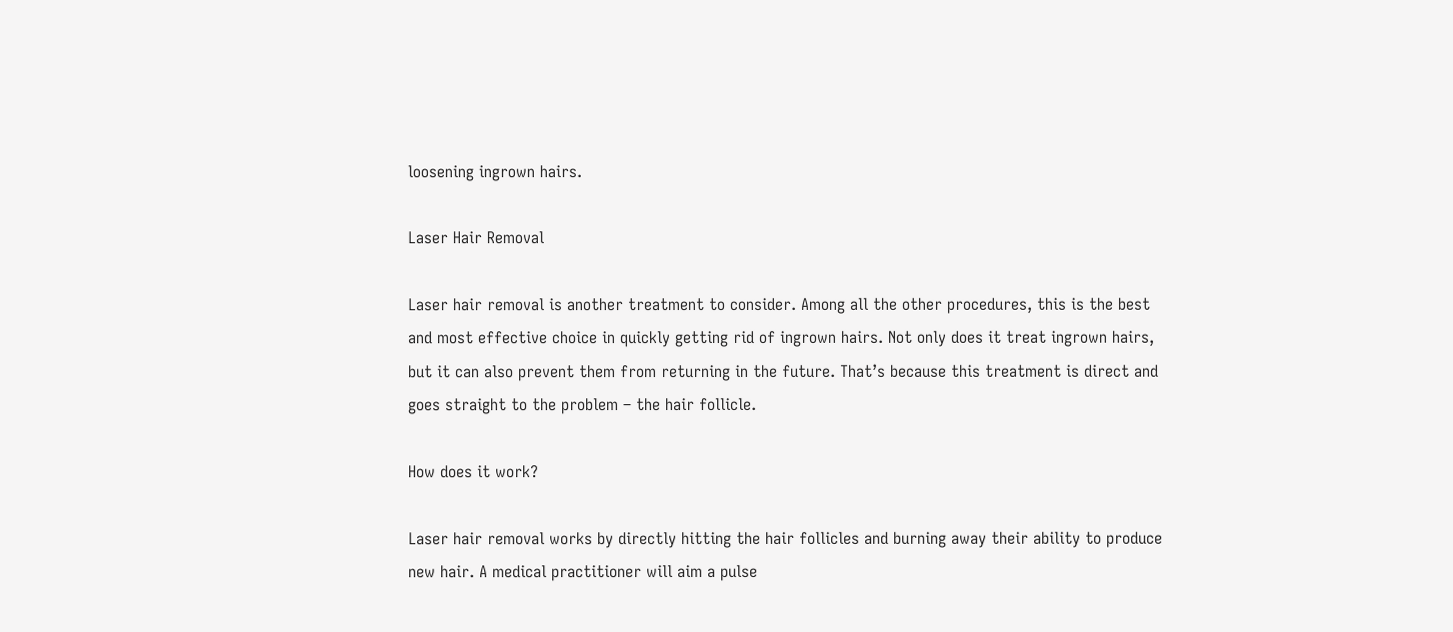loosening ingrown hairs.

Laser Hair Removal

Laser hair removal is another treatment to consider. Among all the other procedures, this is the best and most effective choice in quickly getting rid of ingrown hairs. Not only does it treat ingrown hairs, but it can also prevent them from returning in the future. That’s because this treatment is direct and goes straight to the problem – the hair follicle.

How does it work?

Laser hair removal works by directly hitting the hair follicles and burning away their ability to produce new hair. A medical practitioner will aim a pulse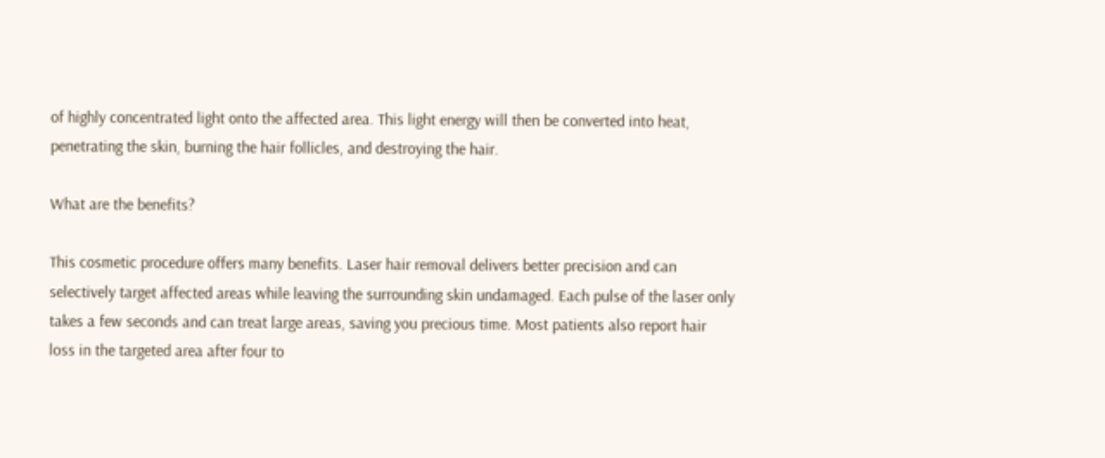of highly concentrated light onto the affected area. This light energy will then be converted into heat, penetrating the skin, burning the hair follicles, and destroying the hair.

What are the benefits?

This cosmetic procedure offers many benefits. Laser hair removal delivers better precision and can selectively target affected areas while leaving the surrounding skin undamaged. Each pulse of the laser only takes a few seconds and can treat large areas, saving you precious time. Most patients also report hair loss in the targeted area after four to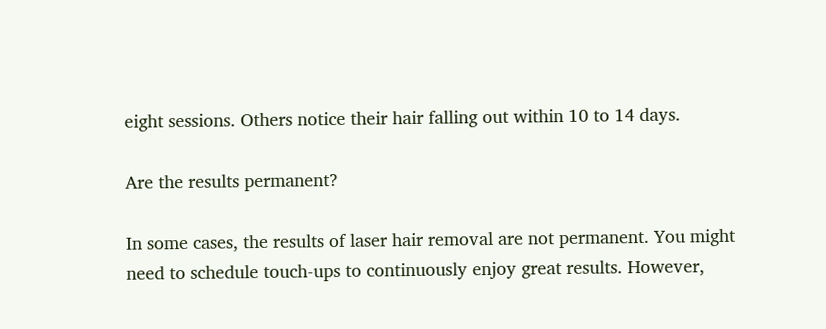eight sessions. Others notice their hair falling out within 10 to 14 days.

Are the results permanent?

In some cases, the results of laser hair removal are not permanent. You might need to schedule touch-ups to continuously enjoy great results. However,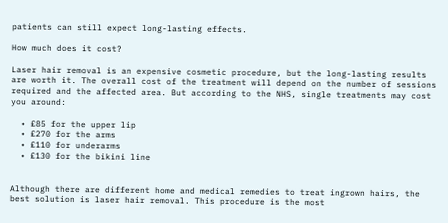patients can still expect long-lasting effects.

How much does it cost?

Laser hair removal is an expensive cosmetic procedure, but the long-lasting results are worth it. The overall cost of the treatment will depend on the number of sessions required and the affected area. But according to the NHS, single treatments may cost you around:

  • £85 for the upper lip
  • £270 for the arms
  • £110 for underarms
  • £130 for the bikini line


Although there are different home and medical remedies to treat ingrown hairs, the best solution is laser hair removal. This procedure is the most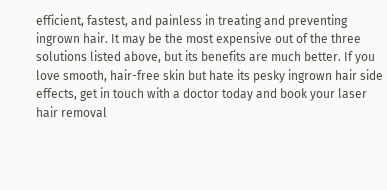efficient, fastest, and painless in treating and preventing ingrown hair. It may be the most expensive out of the three solutions listed above, but its benefits are much better. If you love smooth, hair-free skin but hate its pesky ingrown hair side effects, get in touch with a doctor today and book your laser hair removal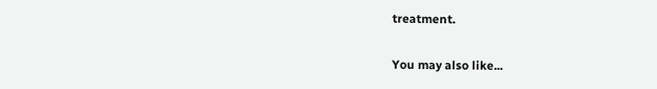treatment.

You may also like...